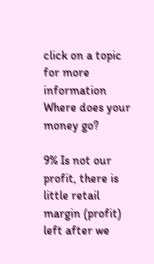click on a topic for more information
Where does your money go?

9% Is not our profit, there is little retail margin (profit) left after we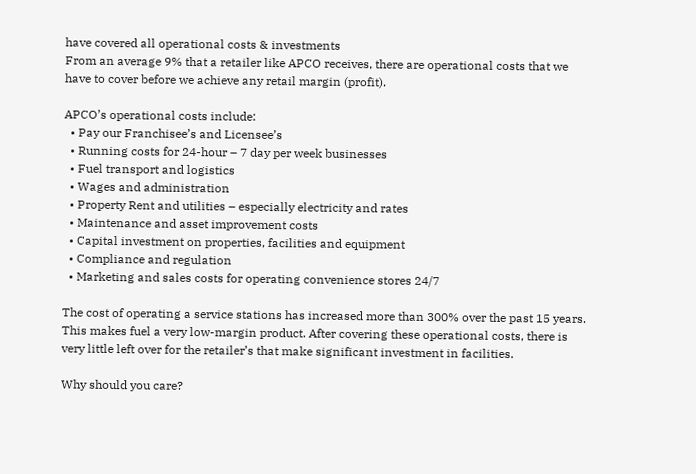have covered all operational costs & investments
From an average 9% that a retailer like APCO receives, there are operational costs that we have to cover before we achieve any retail margin (profit).

APCO’s operational costs include:
  • Pay our Franchisee’s and Licensee’s
  • Running costs for 24-hour – 7 day per week businesses
  • Fuel transport and logistics
  • Wages and administration
  • Property Rent and utilities – especially electricity and rates
  • Maintenance and asset improvement costs
  • Capital investment on properties, facilities and equipment
  • Compliance and regulation
  • Marketing and sales costs for operating convenience stores 24/7

The cost of operating a service stations has increased more than 300% over the past 15 years. This makes fuel a very low-margin product. After covering these operational costs, there is very little left over for the retailer’s that make significant investment in facilities.

Why should you care?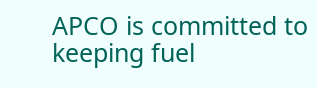APCO is committed to keeping fuel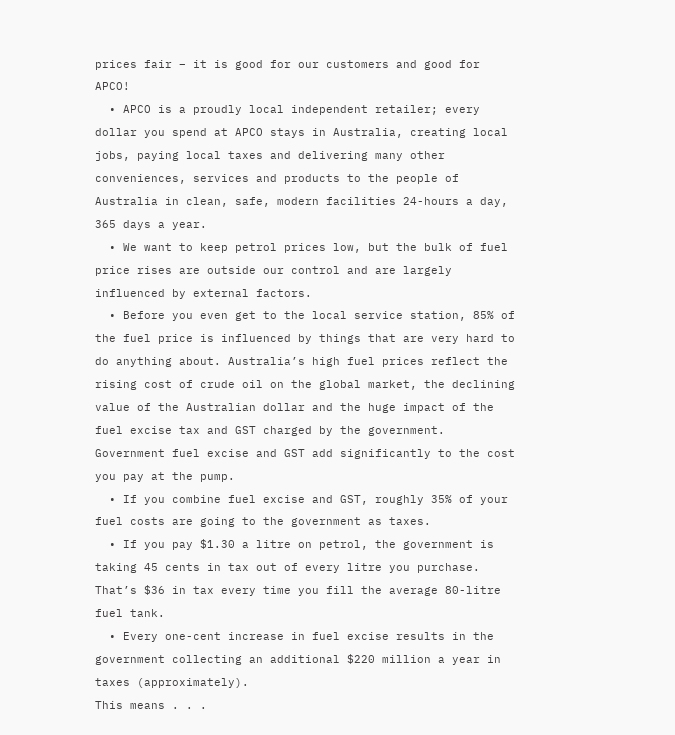prices fair – it is good for our customers and good for APCO!
  • APCO is a proudly local independent retailer; every dollar you spend at APCO stays in Australia, creating local jobs, paying local taxes and delivering many other conveniences, services and products to the people of Australia in clean, safe, modern facilities 24-hours a day, 365 days a year.
  • We want to keep petrol prices low, but the bulk of fuel price rises are outside our control and are largely influenced by external factors.
  • Before you even get to the local service station, 85% of the fuel price is influenced by things that are very hard to do anything about. Australia’s high fuel prices reflect the rising cost of crude oil on the global market, the declining value of the Australian dollar and the huge impact of the fuel excise tax and GST charged by the government.
Government fuel excise and GST add significantly to the cost you pay at the pump.
  • If you combine fuel excise and GST, roughly 35% of your fuel costs are going to the government as taxes.
  • If you pay $1.30 a litre on petrol, the government is taking 45 cents in tax out of every litre you purchase. That’s $36 in tax every time you fill the average 80-litre fuel tank.
  • Every one-cent increase in fuel excise results in the government collecting an additional $220 million a year in taxes (approximately).
This means . . .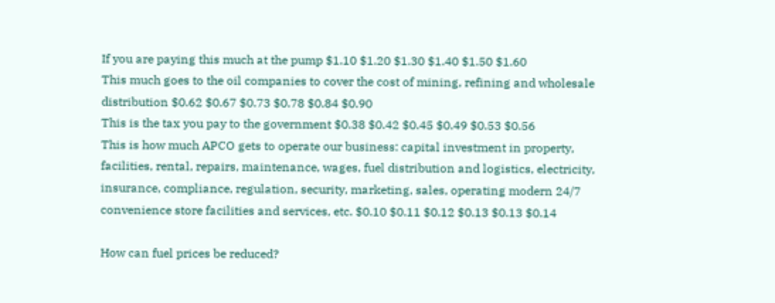If you are paying this much at the pump $1.10 $1.20 $1.30 $1.40 $1.50 $1.60
This much goes to the oil companies to cover the cost of mining, refining and wholesale distribution $0.62 $0.67 $0.73 $0.78 $0.84 $0.90
This is the tax you pay to the government $0.38 $0.42 $0.45 $0.49 $0.53 $0.56
This is how much APCO gets to operate our business: capital investment in property, facilities, rental, repairs, maintenance, wages, fuel distribution and logistics, electricity, insurance, compliance, regulation, security, marketing, sales, operating modern 24/7 convenience store facilities and services, etc. $0.10 $0.11 $0.12 $0.13 $0.13 $0.14

How can fuel prices be reduced?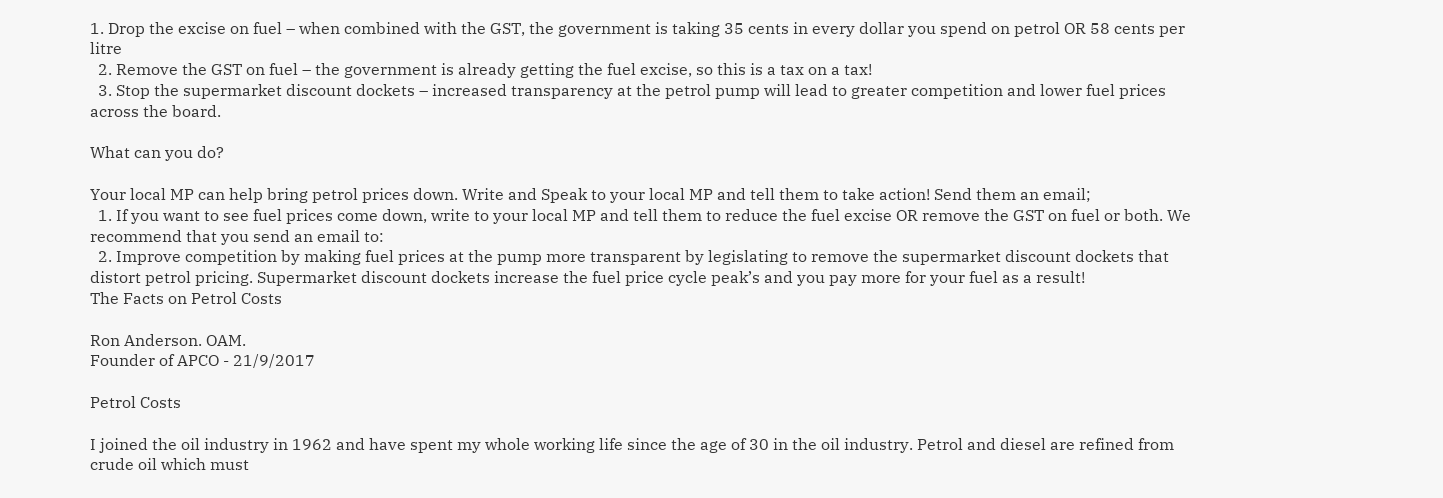1. Drop the excise on fuel – when combined with the GST, the government is taking 35 cents in every dollar you spend on petrol OR 58 cents per litre
  2. Remove the GST on fuel – the government is already getting the fuel excise, so this is a tax on a tax!
  3. Stop the supermarket discount dockets – increased transparency at the petrol pump will lead to greater competition and lower fuel prices across the board.

What can you do?

Your local MP can help bring petrol prices down. Write and Speak to your local MP and tell them to take action! Send them an email;
  1. If you want to see fuel prices come down, write to your local MP and tell them to reduce the fuel excise OR remove the GST on fuel or both. We recommend that you send an email to:
  2. Improve competition by making fuel prices at the pump more transparent by legislating to remove the supermarket discount dockets that distort petrol pricing. Supermarket discount dockets increase the fuel price cycle peak’s and you pay more for your fuel as a result!
The Facts on Petrol Costs

Ron Anderson. OAM.
Founder of APCO - 21/9/2017

Petrol Costs

I joined the oil industry in 1962 and have spent my whole working life since the age of 30 in the oil industry. Petrol and diesel are refined from crude oil which must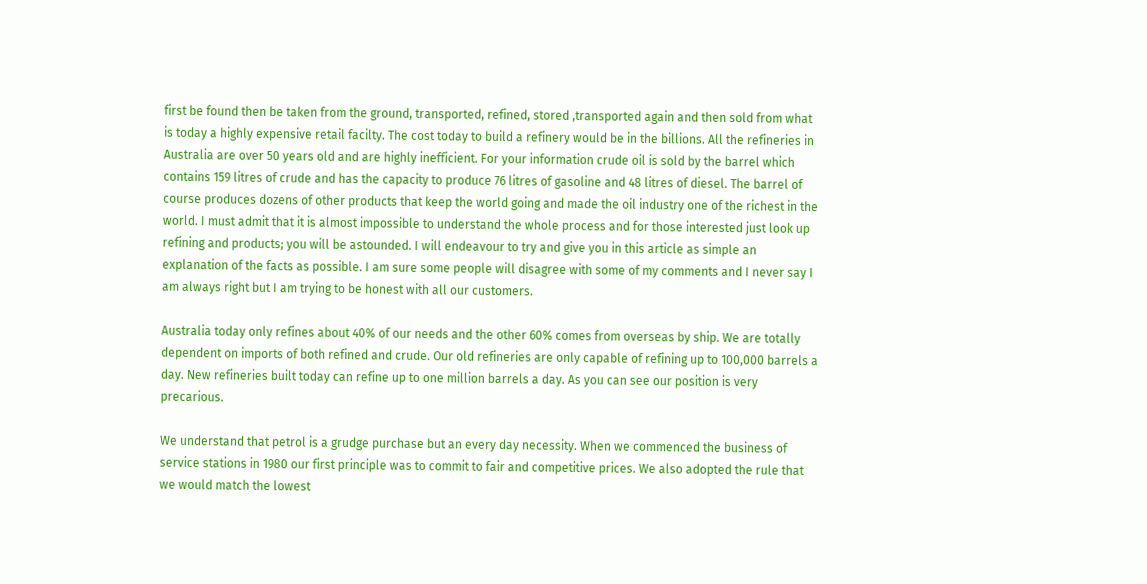first be found then be taken from the ground, transported, refined, stored ,transported again and then sold from what is today a highly expensive retail facilty. The cost today to build a refinery would be in the billions. All the refineries in Australia are over 50 years old and are highly inefficient. For your information crude oil is sold by the barrel which contains 159 litres of crude and has the capacity to produce 76 litres of gasoline and 48 litres of diesel. The barrel of course produces dozens of other products that keep the world going and made the oil industry one of the richest in the world. I must admit that it is almost impossible to understand the whole process and for those interested just look up refining and products; you will be astounded. I will endeavour to try and give you in this article as simple an explanation of the facts as possible. I am sure some people will disagree with some of my comments and I never say I am always right but I am trying to be honest with all our customers.

Australia today only refines about 40% of our needs and the other 60% comes from overseas by ship. We are totally dependent on imports of both refined and crude. Our old refineries are only capable of refining up to 100,000 barrels a day. New refineries built today can refine up to one million barrels a day. As you can see our position is very precarious.

We understand that petrol is a grudge purchase but an every day necessity. When we commenced the business of service stations in 1980 our first principle was to commit to fair and competitive prices. We also adopted the rule that we would match the lowest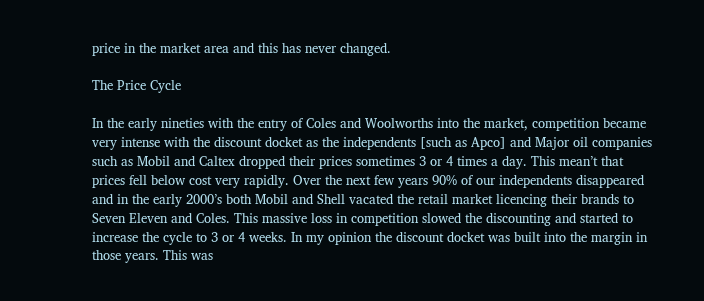price in the market area and this has never changed.

The Price Cycle

In the early nineties with the entry of Coles and Woolworths into the market, competition became very intense with the discount docket as the independents [such as Apco] and Major oil companies such as Mobil and Caltex dropped their prices sometimes 3 or 4 times a day. This mean’t that prices fell below cost very rapidly. Over the next few years 90% of our independents disappeared and in the early 2000’s both Mobil and Shell vacated the retail market licencing their brands to Seven Eleven and Coles. This massive loss in competition slowed the discounting and started to increase the cycle to 3 or 4 weeks. In my opinion the discount docket was built into the margin in those years. This was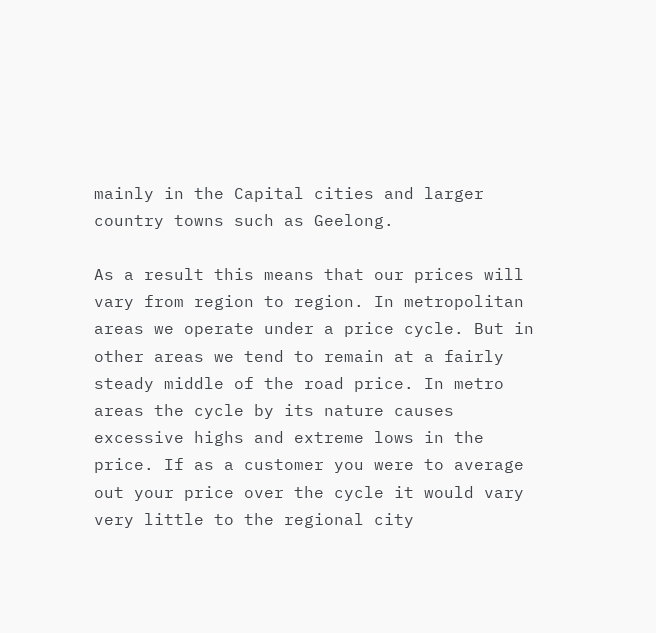mainly in the Capital cities and larger country towns such as Geelong.

As a result this means that our prices will vary from region to region. In metropolitan areas we operate under a price cycle. But in other areas we tend to remain at a fairly steady middle of the road price. In metro areas the cycle by its nature causes excessive highs and extreme lows in the price. If as a customer you were to average out your price over the cycle it would vary very little to the regional city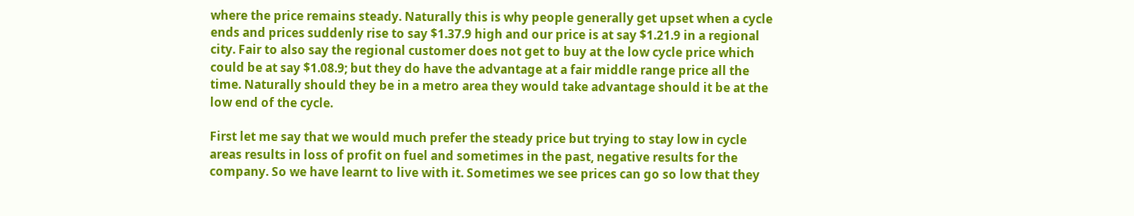where the price remains steady. Naturally this is why people generally get upset when a cycle ends and prices suddenly rise to say $1.37.9 high and our price is at say $1.21.9 in a regional city. Fair to also say the regional customer does not get to buy at the low cycle price which could be at say $1.08.9; but they do have the advantage at a fair middle range price all the time. Naturally should they be in a metro area they would take advantage should it be at the low end of the cycle.

First let me say that we would much prefer the steady price but trying to stay low in cycle areas results in loss of profit on fuel and sometimes in the past, negative results for the company. So we have learnt to live with it. Sometimes we see prices can go so low that they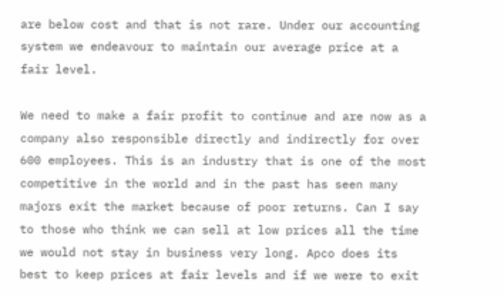are below cost and that is not rare. Under our accounting system we endeavour to maintain our average price at a fair level.

We need to make a fair profit to continue and are now as a company also responsible directly and indirectly for over 600 employees. This is an industry that is one of the most competitive in the world and in the past has seen many majors exit the market because of poor returns. Can I say to those who think we can sell at low prices all the time we would not stay in business very long. Apco does its best to keep prices at fair levels and if we were to exit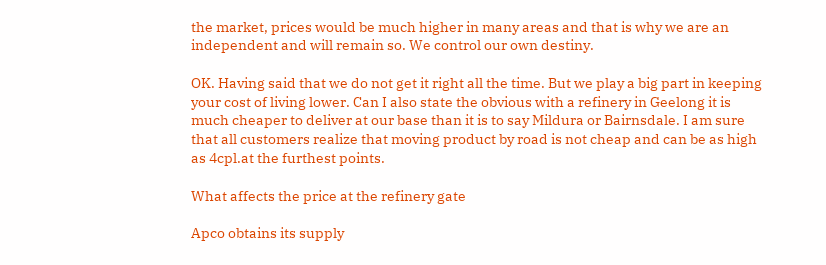the market, prices would be much higher in many areas and that is why we are an independent and will remain so. We control our own destiny.

OK. Having said that we do not get it right all the time. But we play a big part in keeping your cost of living lower. Can I also state the obvious with a refinery in Geelong it is much cheaper to deliver at our base than it is to say Mildura or Bairnsdale. I am sure that all customers realize that moving product by road is not cheap and can be as high as 4cpl.at the furthest points.

What affects the price at the refinery gate

Apco obtains its supply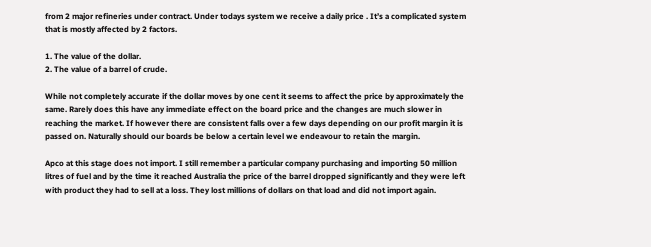from 2 major refineries under contract. Under todays system we receive a daily price . It’s a complicated system that is mostly affected by 2 factors.

1. The value of the dollar.
2. The value of a barrel of crude.

While not completely accurate if the dollar moves by one cent it seems to affect the price by approximately the same. Rarely does this have any immediate effect on the board price and the changes are much slower in reaching the market. If however there are consistent falls over a few days depending on our profit margin it is passed on. Naturally should our boards be below a certain level we endeavour to retain the margin.

Apco at this stage does not import. I still remember a particular company purchasing and importing 50 million litres of fuel and by the time it reached Australia the price of the barrel dropped significantly and they were left with product they had to sell at a loss. They lost millions of dollars on that load and did not import again.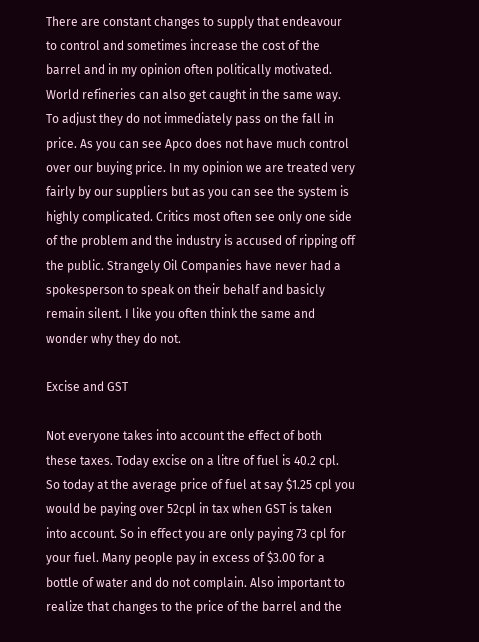There are constant changes to supply that endeavour to control and sometimes increase the cost of the barrel and in my opinion often politically motivated. World refineries can also get caught in the same way. To adjust they do not immediately pass on the fall in price. As you can see Apco does not have much control over our buying price. In my opinion we are treated very fairly by our suppliers but as you can see the system is highly complicated. Critics most often see only one side of the problem and the industry is accused of ripping off the public. Strangely Oil Companies have never had a spokesperson to speak on their behalf and basicly remain silent. I like you often think the same and wonder why they do not.

Excise and GST

Not everyone takes into account the effect of both these taxes. Today excise on a litre of fuel is 40.2 cpl. So today at the average price of fuel at say $1.25 cpl you would be paying over 52cpl in tax when GST is taken into account. So in effect you are only paying 73 cpl for your fuel. Many people pay in excess of $3.00 for a bottle of water and do not complain. Also important to realize that changes to the price of the barrel and the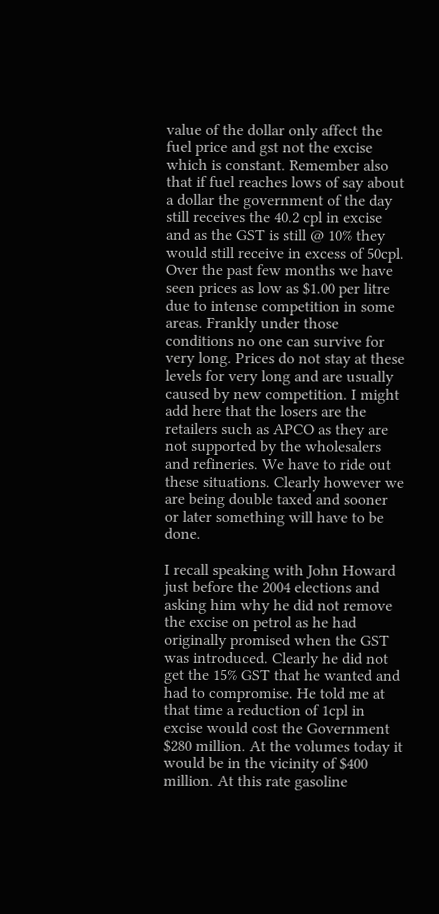value of the dollar only affect the fuel price and gst not the excise which is constant. Remember also that if fuel reaches lows of say about a dollar the government of the day still receives the 40.2 cpl in excise and as the GST is still @ 10% they would still receive in excess of 50cpl. Over the past few months we have seen prices as low as $1.00 per litre due to intense competition in some areas. Frankly under those conditions no one can survive for very long. Prices do not stay at these levels for very long and are usually caused by new competition. I might add here that the losers are the retailers such as APCO as they are not supported by the wholesalers and refineries. We have to ride out these situations. Clearly however we are being double taxed and sooner or later something will have to be done.

I recall speaking with John Howard just before the 2004 elections and asking him why he did not remove the excise on petrol as he had originally promised when the GST was introduced. Clearly he did not get the 15% GST that he wanted and had to compromise. He told me at that time a reduction of 1cpl in excise would cost the Government $280 million. At the volumes today it would be in the vicinity of $400 million. At this rate gasoline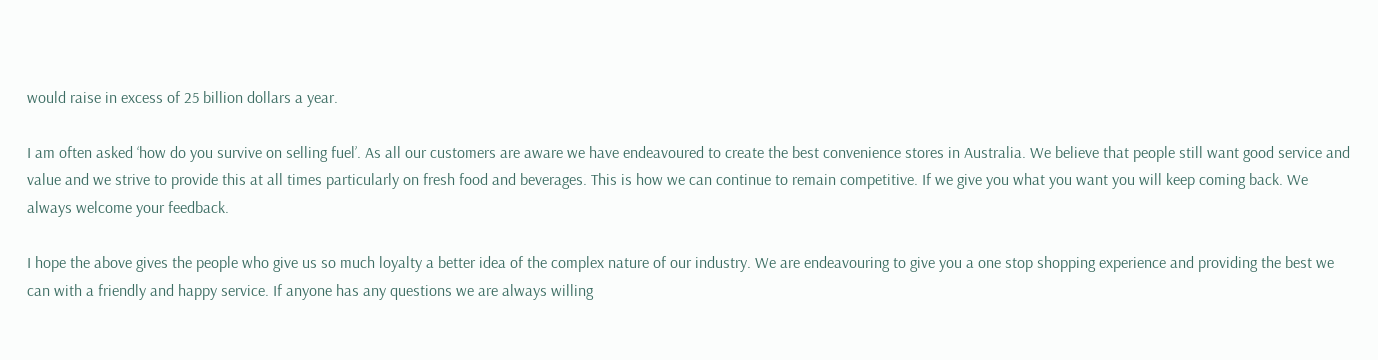would raise in excess of 25 billion dollars a year.

I am often asked ‘how do you survive on selling fuel’. As all our customers are aware we have endeavoured to create the best convenience stores in Australia. We believe that people still want good service and value and we strive to provide this at all times particularly on fresh food and beverages. This is how we can continue to remain competitive. If we give you what you want you will keep coming back. We always welcome your feedback.

I hope the above gives the people who give us so much loyalty a better idea of the complex nature of our industry. We are endeavouring to give you a one stop shopping experience and providing the best we can with a friendly and happy service. If anyone has any questions we are always willing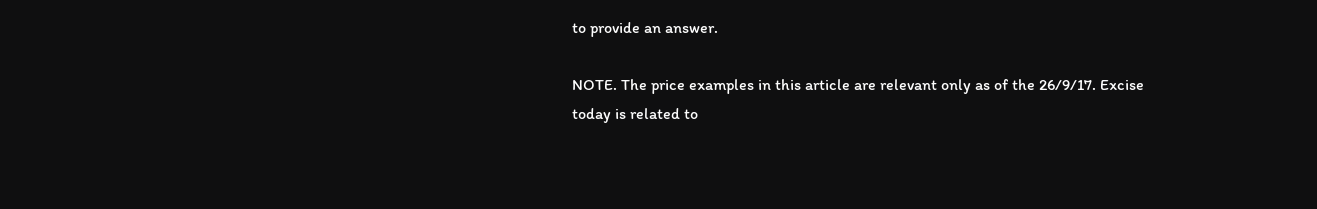to provide an answer.

NOTE. The price examples in this article are relevant only as of the 26/9/17. Excise today is related to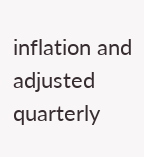inflation and adjusted quarterly